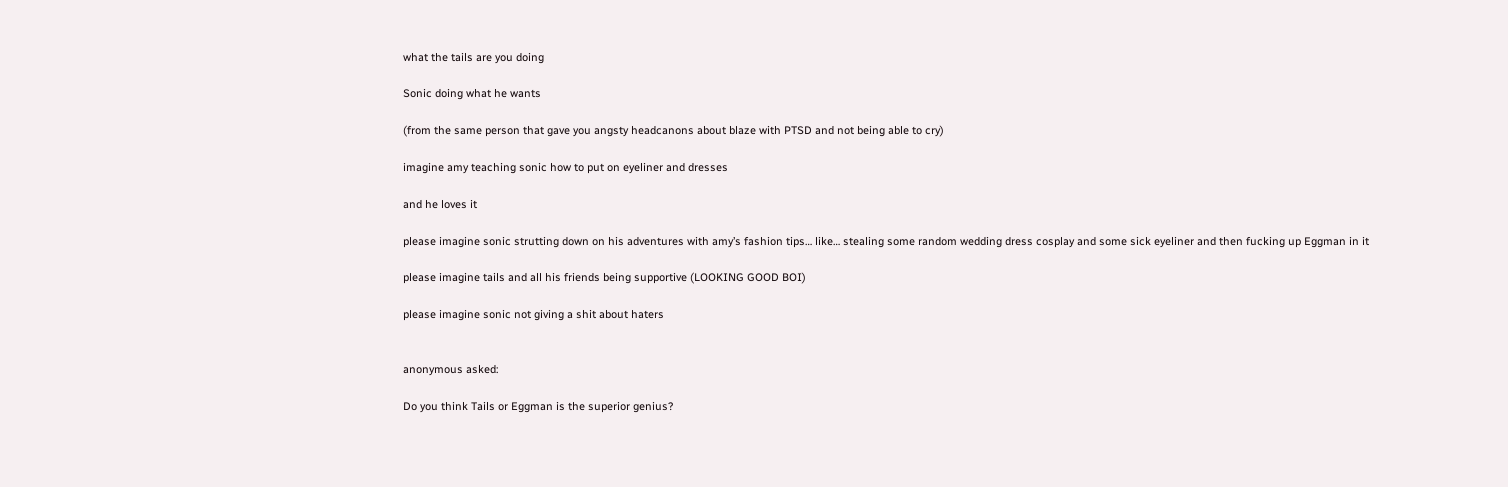what the tails are you doing

Sonic doing what he wants

(from the same person that gave you angsty headcanons about blaze with PTSD and not being able to cry)

imagine amy teaching sonic how to put on eyeliner and dresses

and he loves it

please imagine sonic strutting down on his adventures with amy’s fashion tips… like… stealing some random wedding dress cosplay and some sick eyeliner and then fucking up Eggman in it

please imagine tails and all his friends being supportive (LOOKING GOOD BOI)

please imagine sonic not giving a shit about haters


anonymous asked:

Do you think Tails or Eggman is the superior genius?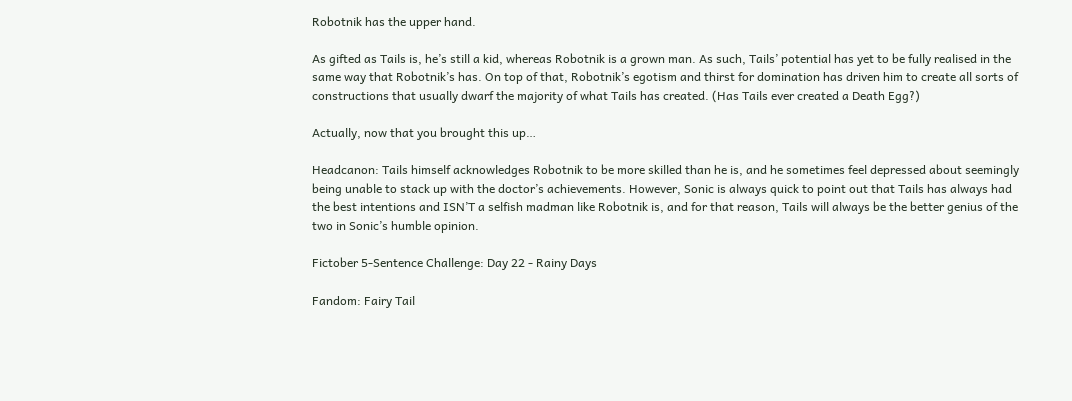Robotnik has the upper hand.

As gifted as Tails is, he’s still a kid, whereas Robotnik is a grown man. As such, Tails’ potential has yet to be fully realised in the same way that Robotnik’s has. On top of that, Robotnik’s egotism and thirst for domination has driven him to create all sorts of constructions that usually dwarf the majority of what Tails has created. (Has Tails ever created a Death Egg?)

Actually, now that you brought this up…

Headcanon: Tails himself acknowledges Robotnik to be more skilled than he is, and he sometimes feel depressed about seemingly being unable to stack up with the doctor’s achievements. However, Sonic is always quick to point out that Tails has always had the best intentions and ISN’T a selfish madman like Robotnik is, and for that reason, Tails will always be the better genius of the two in Sonic’s humble opinion.

Fictober 5-Sentence Challenge: Day 22 - Rainy Days

Fandom: Fairy Tail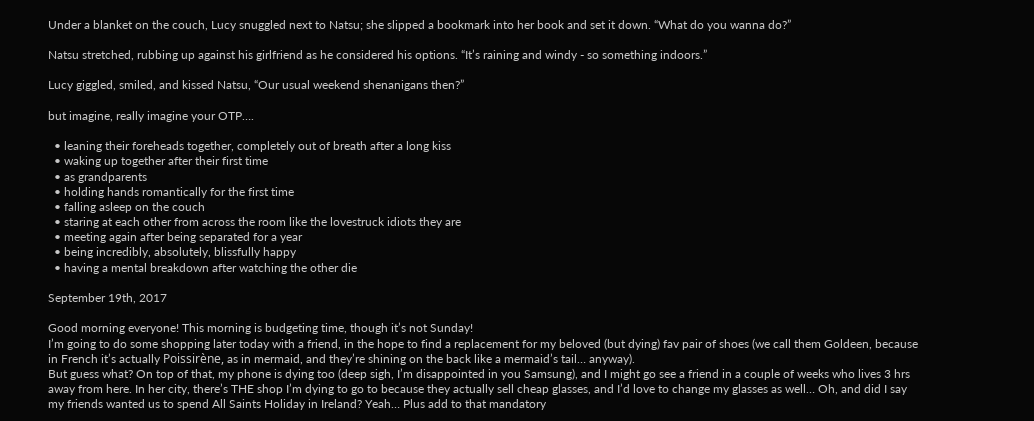Under a blanket on the couch, Lucy snuggled next to Natsu; she slipped a bookmark into her book and set it down. “What do you wanna do?”

Natsu stretched, rubbing up against his girlfriend as he considered his options. “It’s raining and windy - so something indoors.”

Lucy giggled, smiled, and kissed Natsu, “Our usual weekend shenanigans then?”

but imagine, really imagine your OTP….

  • leaning their foreheads together, completely out of breath after a long kiss
  • waking up together after their first time
  • as grandparents
  • holding hands romantically for the first time
  • falling asleep on the couch
  • staring at each other from across the room like the lovestruck idiots they are
  • meeting again after being separated for a year
  • being incredibly, absolutely, blissfully happy
  • having a mental breakdown after watching the other die

September 19th, 2017

Good morning everyone! This morning is budgeting time, though it’s not Sunday!
I’m going to do some shopping later today with a friend, in the hope to find a replacement for my beloved (but dying) fav pair of shoes (we call them Goldeen, because in French it’s actually Poissirène, as in mermaid, and they’re shining on the back like a mermaid’s tail… anyway).
But guess what? On top of that, my phone is dying too (deep sigh, I’m disappointed in you Samsung), and I might go see a friend in a couple of weeks who lives 3 hrs away from here. In her city, there’s THE shop I’m dying to go to because they actually sell cheap glasses, and I’d love to change my glasses as well… Oh, and did I say my friends wanted us to spend All Saints Holiday in Ireland? Yeah… Plus add to that mandatory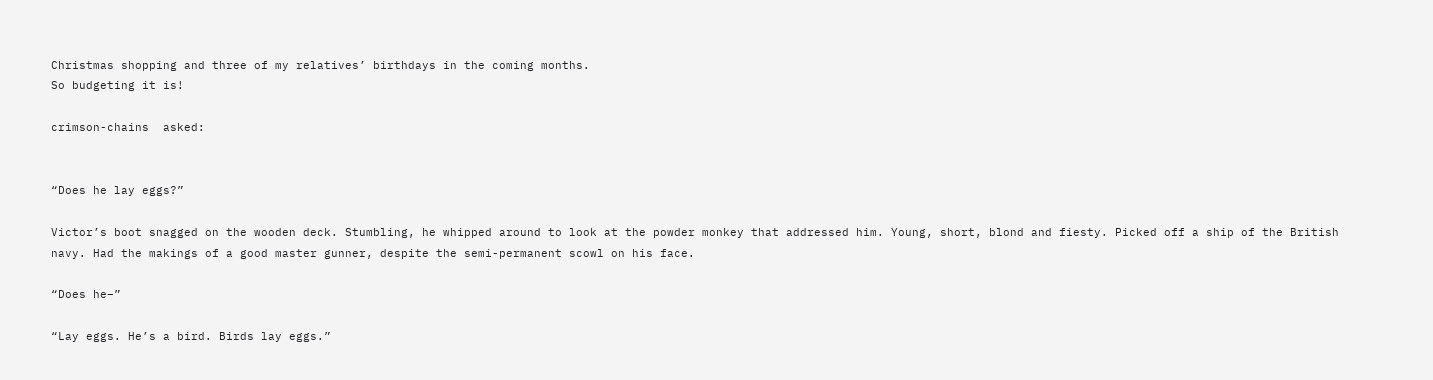Christmas shopping and three of my relatives’ birthdays in the coming months.
So budgeting it is!

crimson-chains  asked:


“Does he lay eggs?”

Victor’s boot snagged on the wooden deck. Stumbling, he whipped around to look at the powder monkey that addressed him. Young, short, blond and fiesty. Picked off a ship of the British navy. Had the makings of a good master gunner, despite the semi-permanent scowl on his face.

“Does he–”

“Lay eggs. He’s a bird. Birds lay eggs.”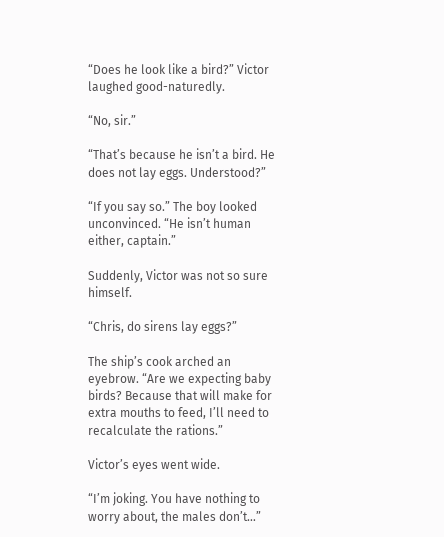“Does he look like a bird?” Victor laughed good-naturedly.

“No, sir.”

“That’s because he isn’t a bird. He does not lay eggs. Understood?”

“If you say so.” The boy looked unconvinced. “He isn’t human either, captain.”

Suddenly, Victor was not so sure himself.

“Chris, do sirens lay eggs?”

The ship’s cook arched an eyebrow. “Are we expecting baby birds? Because that will make for extra mouths to feed, I’ll need to recalculate the rations.”

Victor’s eyes went wide.

“I’m joking. You have nothing to worry about, the males don’t…”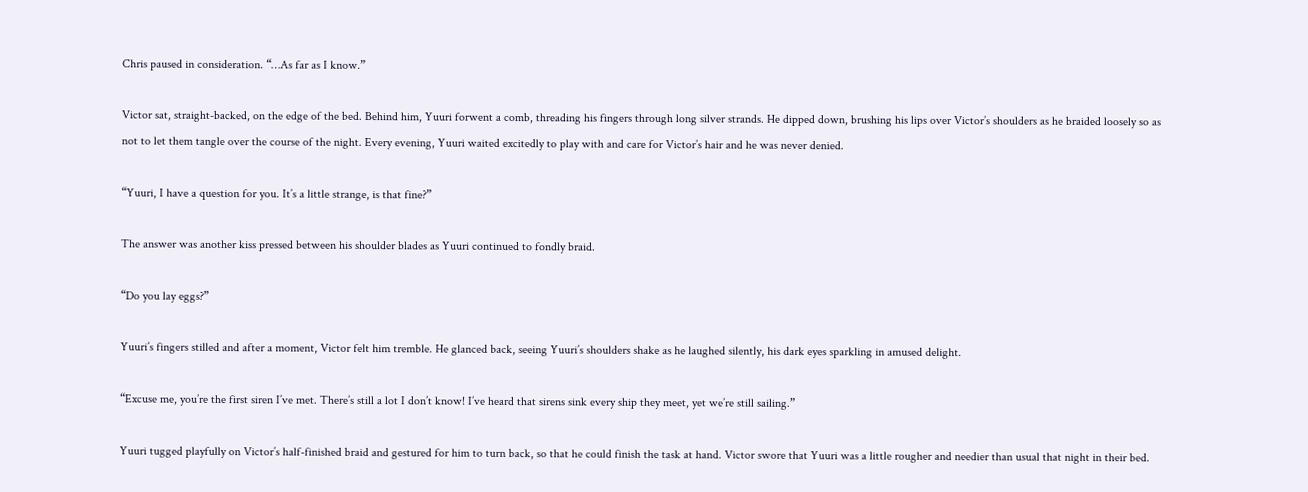Chris paused in consideration. “…As far as I know.”

Victor sat, straight-backed, on the edge of the bed. Behind him, Yuuri forwent a comb, threading his fingers through long silver strands. He dipped down, brushing his lips over Victor’s shoulders as he braided loosely so as not to let them tangle over the course of the night. Every evening, Yuuri waited excitedly to play with and care for Victor’s hair and he was never denied.

“Yuuri, I have a question for you. It’s a little strange, is that fine?”

The answer was another kiss pressed between his shoulder blades as Yuuri continued to fondly braid.

“Do you lay eggs?”

Yuuri’s fingers stilled and after a moment, Victor felt him tremble. He glanced back, seeing Yuuri’s shoulders shake as he laughed silently, his dark eyes sparkling in amused delight.

“Excuse me, you’re the first siren I’ve met. There’s still a lot I don’t know! I’ve heard that sirens sink every ship they meet, yet we’re still sailing.”

Yuuri tugged playfully on Victor’s half-finished braid and gestured for him to turn back, so that he could finish the task at hand. Victor swore that Yuuri was a little rougher and needier than usual that night in their bed.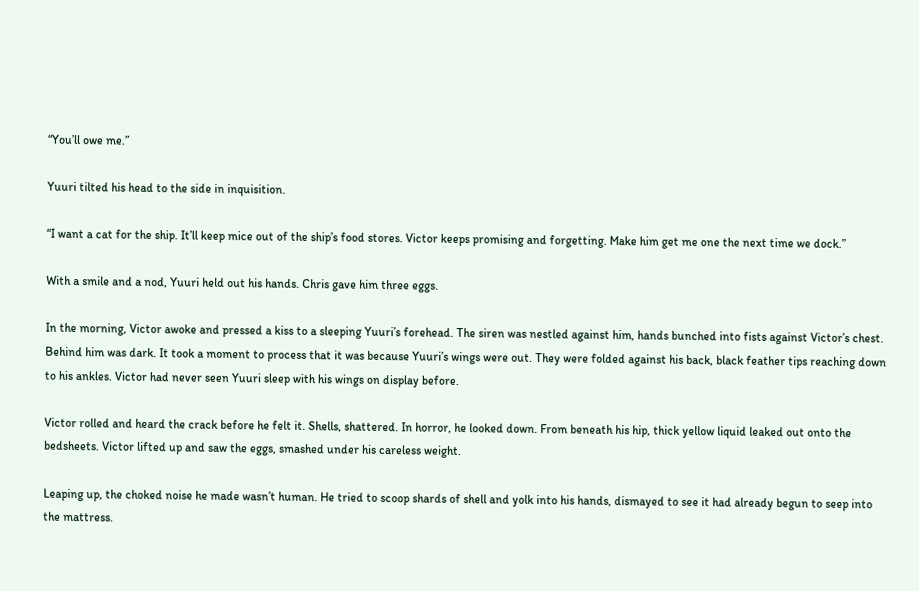“You’ll owe me.”

Yuuri tilted his head to the side in inquisition.

“I want a cat for the ship. It’ll keep mice out of the ship’s food stores. Victor keeps promising and forgetting. Make him get me one the next time we dock.”

With a smile and a nod, Yuuri held out his hands. Chris gave him three eggs.

In the morning, Victor awoke and pressed a kiss to a sleeping Yuuri’s forehead. The siren was nestled against him, hands bunched into fists against Victor’s chest. Behind him was dark. It took a moment to process that it was because Yuuri’s wings were out. They were folded against his back, black feather tips reaching down to his ankles. Victor had never seen Yuuri sleep with his wings on display before.

Victor rolled and heard the crack before he felt it. Shells, shattered. In horror, he looked down. From beneath his hip, thick yellow liquid leaked out onto the bedsheets. Victor lifted up and saw the eggs, smashed under his careless weight.

Leaping up, the choked noise he made wasn’t human. He tried to scoop shards of shell and yolk into his hands, dismayed to see it had already begun to seep into the mattress.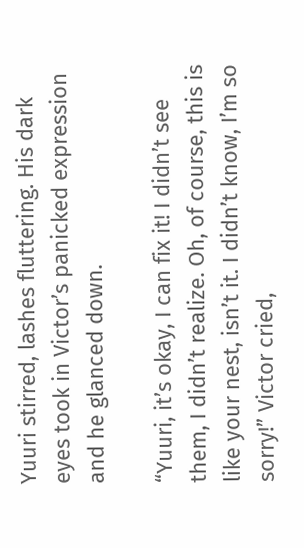Yuuri stirred, lashes fluttering. His dark eyes took in Victor’s panicked expression and he glanced down.

“Yuuri, it’s okay, I can fix it! I didn’t see them, I didn’t realize. Oh, of course, this is like your nest, isn’t it. I didn’t know, I’m so sorry!” Victor cried,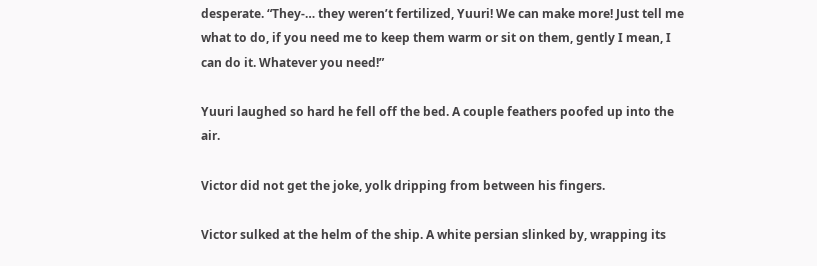desperate. “They-… they weren’t fertilized, Yuuri! We can make more! Just tell me what to do, if you need me to keep them warm or sit on them, gently I mean, I can do it. Whatever you need!”

Yuuri laughed so hard he fell off the bed. A couple feathers poofed up into the air.

Victor did not get the joke, yolk dripping from between his fingers.

Victor sulked at the helm of the ship. A white persian slinked by, wrapping its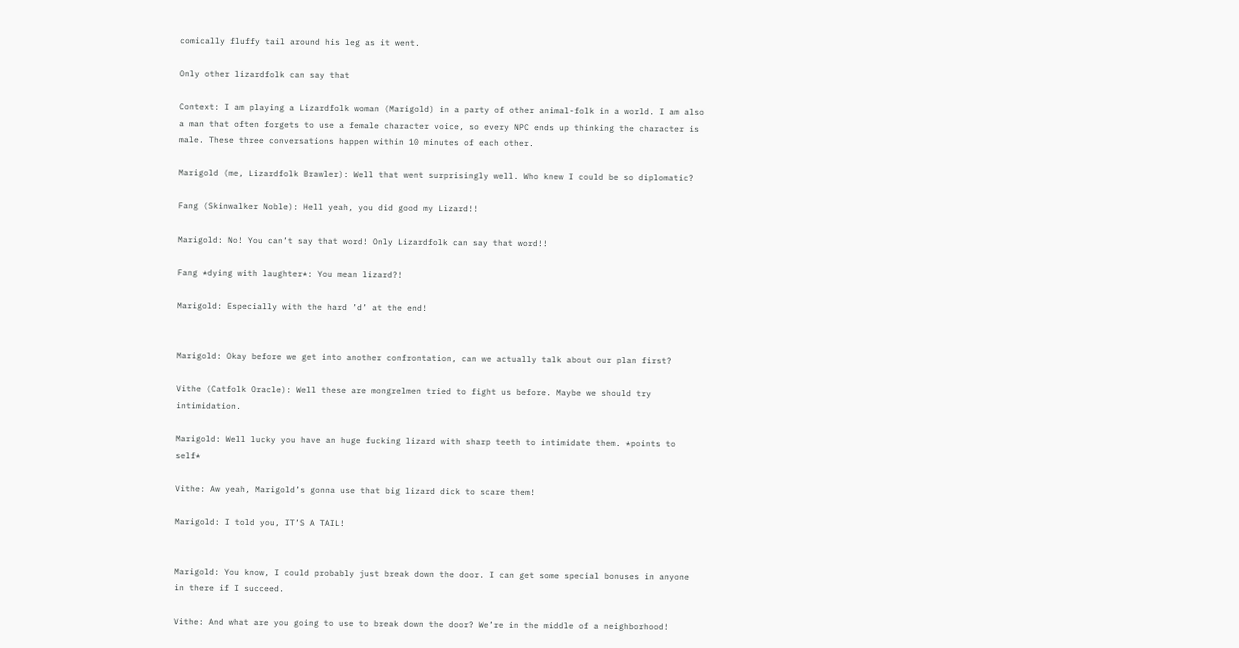comically fluffy tail around his leg as it went.

Only other lizardfolk can say that

Context: I am playing a Lizardfolk woman (Marigold) in a party of other animal-folk in a world. I am also a man that often forgets to use a female character voice, so every NPC ends up thinking the character is male. These three conversations happen within 10 minutes of each other.

Marigold (me, Lizardfolk Brawler): Well that went surprisingly well. Who knew I could be so diplomatic?

Fang (Skinwalker Noble): Hell yeah, you did good my Lizard!!

Marigold: No! You can’t say that word! Only Lizardfolk can say that word!!

Fang *dying with laughter*: You mean lizard?!

Marigold: Especially with the hard ’d’ at the end!


Marigold: Okay before we get into another confrontation, can we actually talk about our plan first?

Vithe (Catfolk Oracle): Well these are mongrelmen tried to fight us before. Maybe we should try intimidation.

Marigold: Well lucky you have an huge fucking lizard with sharp teeth to intimidate them. *points to self*

Vithe: Aw yeah, Marigold’s gonna use that big lizard dick to scare them!

Marigold: I told you, IT’S A TAIL!


Marigold: You know, I could probably just break down the door. I can get some special bonuses in anyone in there if I succeed.

Vithe: And what are you going to use to break down the door? We’re in the middle of a neighborhood!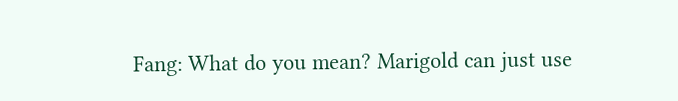Fang: What do you mean? Marigold can just use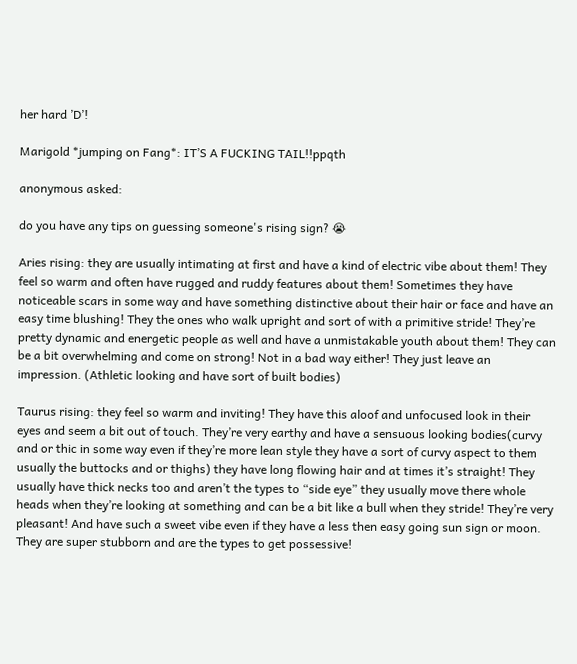her hard ’D’!

Marigold *jumping on Fang*: IT’S A FUCKING TAIL!!ppqth

anonymous asked:

do you have any tips on guessing someone's rising sign? 😭

Aries rising: they are usually intimating at first and have a kind of electric vibe about them! They feel so warm and often have rugged and ruddy features about them! Sometimes they have noticeable scars in some way and have something distinctive about their hair or face and have an easy time blushing! They the ones who walk upright and sort of with a primitive stride! They’re pretty dynamic and energetic people as well and have a unmistakable youth about them! They can be a bit overwhelming and come on strong! Not in a bad way either! They just leave an impression. (Athletic looking and have sort of built bodies)

Taurus rising: they feel so warm and inviting! They have this aloof and unfocused look in their eyes and seem a bit out of touch. They’re very earthy and have a sensuous looking bodies(curvy and or thic in some way even if they’re more lean style they have a sort of curvy aspect to them usually the buttocks and or thighs) they have long flowing hair and at times it’s straight! They usually have thick necks too and aren’t the types to “side eye” they usually move there whole heads when they’re looking at something and can be a bit like a bull when they stride! They’re very pleasant! And have such a sweet vibe even if they have a less then easy going sun sign or moon. They are super stubborn and are the types to get possessive!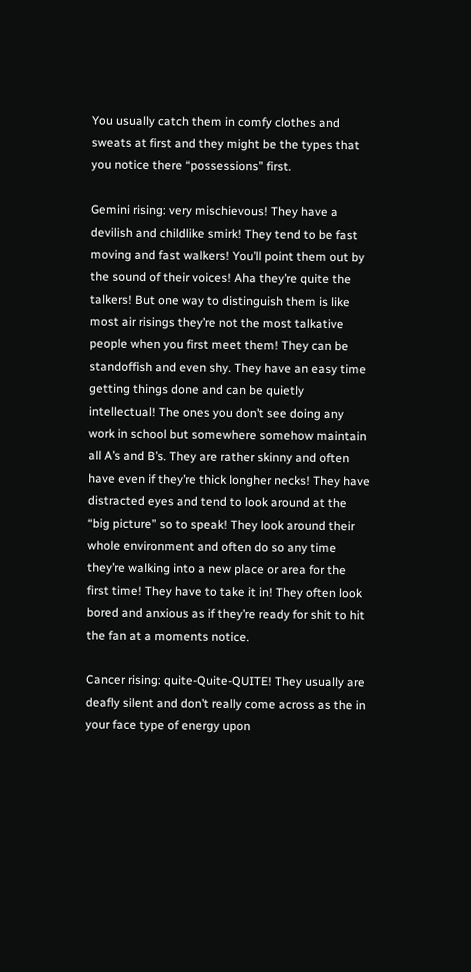You usually catch them in comfy clothes and sweats at first and they might be the types that you notice there “possessions” first.

Gemini rising: very mischievous! They have a devilish and childlike smirk! They tend to be fast moving and fast walkers! You’ll point them out by the sound of their voices! Aha they’re quite the talkers! But one way to distinguish them is like most air risings they’re not the most talkative people when you first meet them! They can be standoffish and even shy. They have an easy time getting things done and can be quietly intellectual! The ones you don’t see doing any work in school but somewhere somehow maintain all A’s and B’s. They are rather skinny and often have even if they’re thick longher necks! They have distracted eyes and tend to look around at the “big picture” so to speak! They look around their whole environment and often do so any time they’re walking into a new place or area for the first time! They have to take it in! They often look bored and anxious as if they’re ready for shit to hit the fan at a moments notice.

Cancer rising: quite-Quite-QUITE! They usually are deafly silent and don’t really come across as the in your face type of energy upon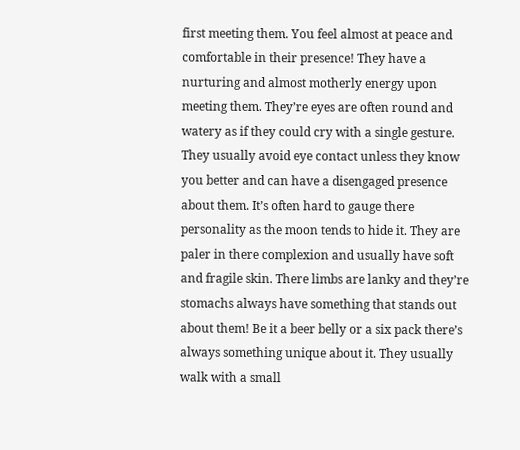first meeting them. You feel almost at peace and comfortable in their presence! They have a nurturing and almost motherly energy upon meeting them. They’re eyes are often round and watery as if they could cry with a single gesture. They usually avoid eye contact unless they know you better and can have a disengaged presence about them. It’s often hard to gauge there personality as the moon tends to hide it. They are paler in there complexion and usually have soft and fragile skin. There limbs are lanky and they’re stomachs always have something that stands out about them! Be it a beer belly or a six pack there’s always something unique about it. They usually walk with a small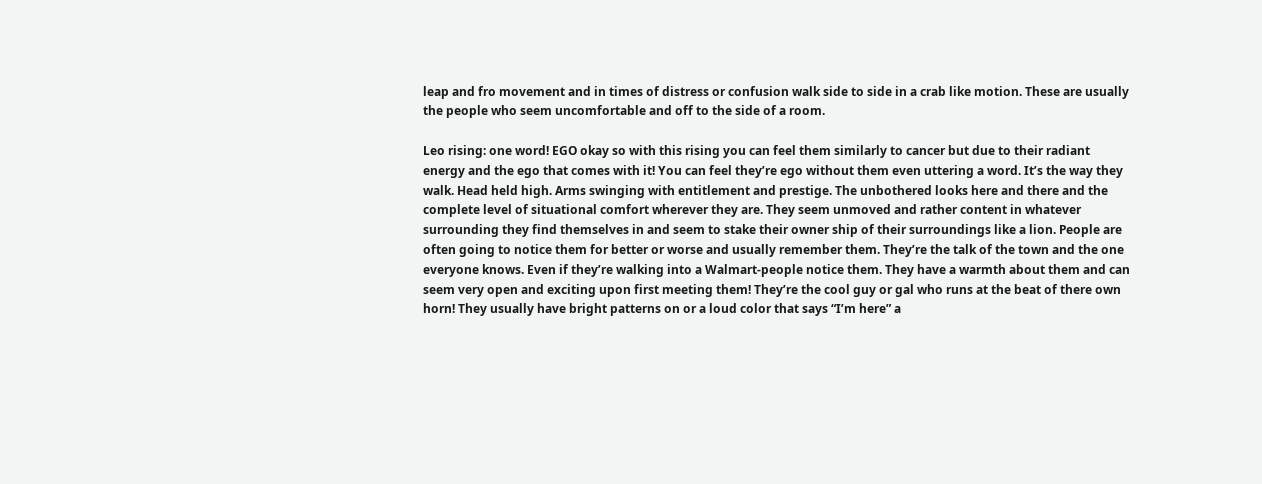leap and fro movement and in times of distress or confusion walk side to side in a crab like motion. These are usually the people who seem uncomfortable and off to the side of a room.

Leo rising: one word! EGO okay so with this rising you can feel them similarly to cancer but due to their radiant energy and the ego that comes with it! You can feel they’re ego without them even uttering a word. It’s the way they walk. Head held high. Arms swinging with entitlement and prestige. The unbothered looks here and there and the complete level of situational comfort wherever they are. They seem unmoved and rather content in whatever surrounding they find themselves in and seem to stake their owner ship of their surroundings like a lion. People are often going to notice them for better or worse and usually remember them. They’re the talk of the town and the one everyone knows. Even if they’re walking into a Walmart-people notice them. They have a warmth about them and can seem very open and exciting upon first meeting them! They’re the cool guy or gal who runs at the beat of there own horn! They usually have bright patterns on or a loud color that says “I’m here” a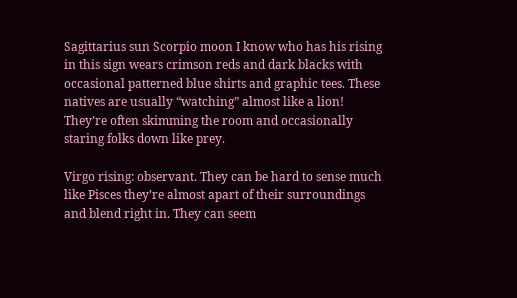Sagittarius sun Scorpio moon I know who has his rising in this sign wears crimson reds and dark blacks with occasional patterned blue shirts and graphic tees. These natives are usually “watching” almost like a lion! They’re often skimming the room and occasionally staring folks down like prey.

Virgo rising: observant. They can be hard to sense much like Pisces they’re almost apart of their surroundings and blend right in. They can seem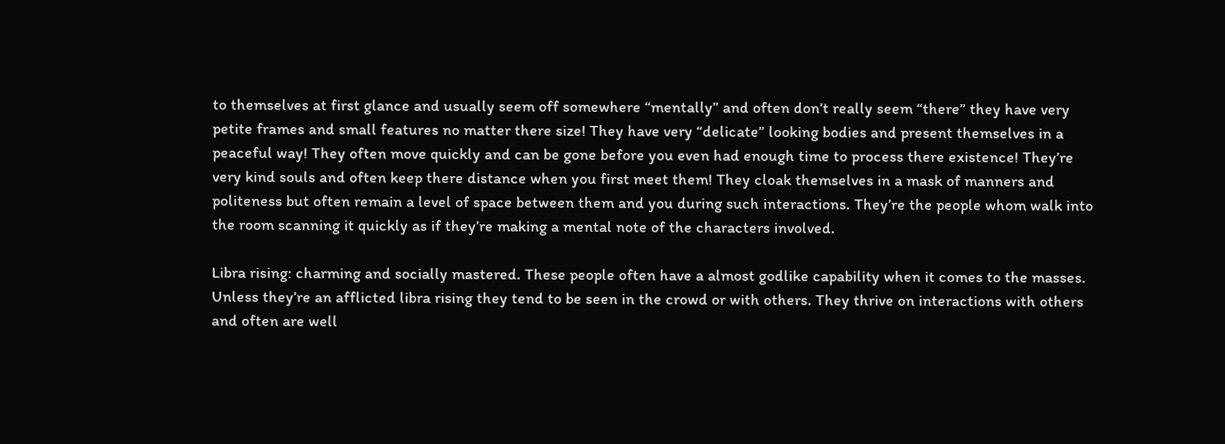to themselves at first glance and usually seem off somewhere “mentally” and often don’t really seem “there” they have very petite frames and small features no matter there size! They have very “delicate” looking bodies and present themselves in a peaceful way! They often move quickly and can be gone before you even had enough time to process there existence! They’re very kind souls and often keep there distance when you first meet them! They cloak themselves in a mask of manners and politeness but often remain a level of space between them and you during such interactions. They’re the people whom walk into the room scanning it quickly as if they’re making a mental note of the characters involved.

Libra rising: charming and socially mastered. These people often have a almost godlike capability when it comes to the masses. Unless they’re an afflicted libra rising they tend to be seen in the crowd or with others. They thrive on interactions with others and often are well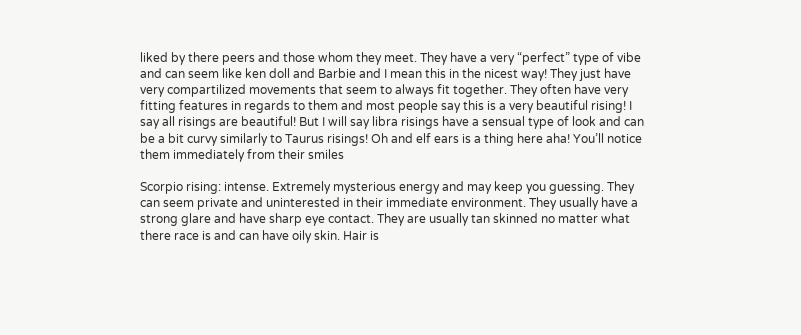liked by there peers and those whom they meet. They have a very “perfect” type of vibe and can seem like ken doll and Barbie and I mean this in the nicest way! They just have very compartilized movements that seem to always fit together. They often have very fitting features in regards to them and most people say this is a very beautiful rising! I say all risings are beautiful! But I will say libra risings have a sensual type of look and can be a bit curvy similarly to Taurus risings! Oh and elf ears is a thing here aha! You’ll notice them immediately from their smiles

Scorpio rising: intense. Extremely mysterious energy and may keep you guessing. They can seem private and uninterested in their immediate environment. They usually have a strong glare and have sharp eye contact. They are usually tan skinned no matter what there race is and can have oily skin. Hair is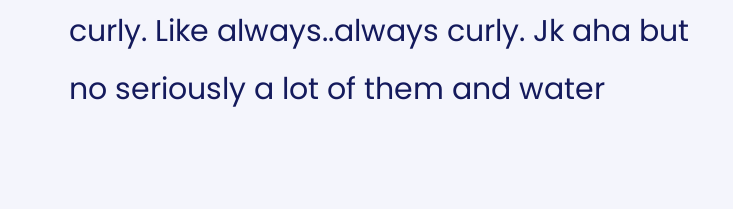curly. Like always..always curly. Jk aha but no seriously a lot of them and water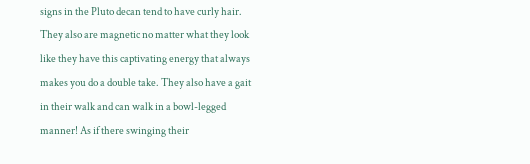signs in the Pluto decan tend to have curly hair. They also are magnetic no matter what they look like they have this captivating energy that always makes you do a double take. They also have a gait in their walk and can walk in a bowl-legged manner! As if there swinging their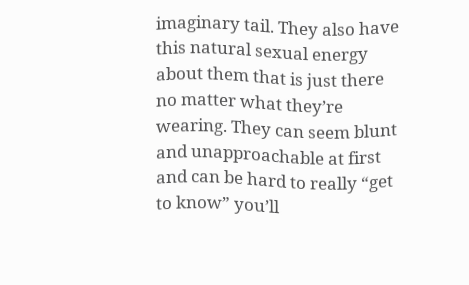imaginary tail. They also have this natural sexual energy about them that is just there no matter what they’re wearing. They can seem blunt and unapproachable at first and can be hard to really “get to know” you’ll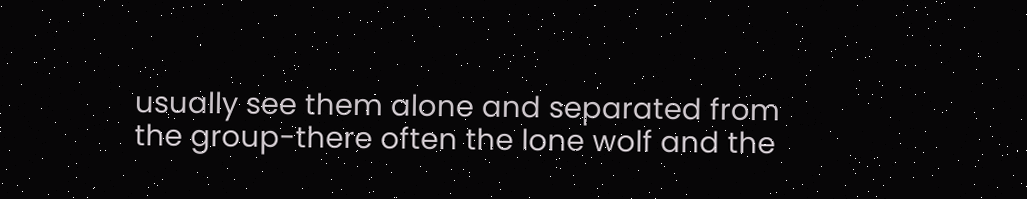usually see them alone and separated from the group-there often the lone wolf and the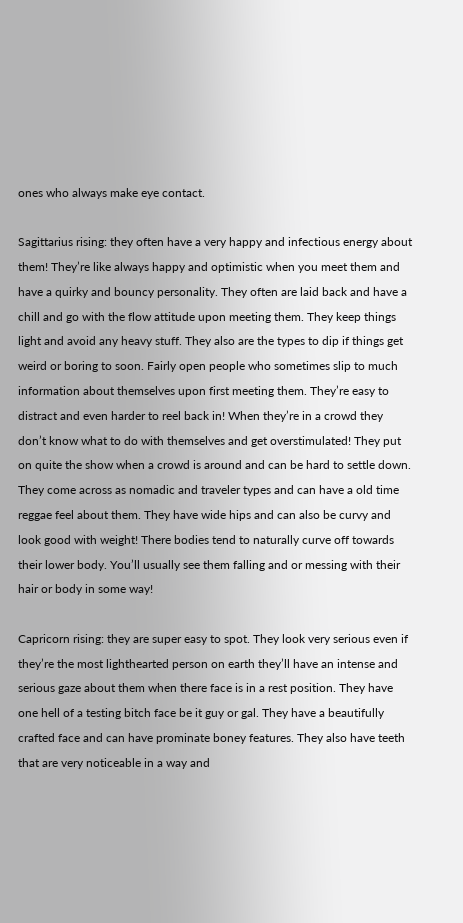ones who always make eye contact.

Sagittarius rising: they often have a very happy and infectious energy about them! They’re like always happy and optimistic when you meet them and have a quirky and bouncy personality. They often are laid back and have a chill and go with the flow attitude upon meeting them. They keep things light and avoid any heavy stuff. They also are the types to dip if things get weird or boring to soon. Fairly open people who sometimes slip to much information about themselves upon first meeting them. They’re easy to distract and even harder to reel back in! When they’re in a crowd they don’t know what to do with themselves and get overstimulated! They put on quite the show when a crowd is around and can be hard to settle down. They come across as nomadic and traveler types and can have a old time reggae feel about them. They have wide hips and can also be curvy and look good with weight! There bodies tend to naturally curve off towards their lower body. You’ll usually see them falling and or messing with their hair or body in some way!

Capricorn rising: they are super easy to spot. They look very serious even if they’re the most lighthearted person on earth they’ll have an intense and serious gaze about them when there face is in a rest position. They have one hell of a testing bitch face be it guy or gal. They have a beautifully crafted face and can have prominate boney features. They also have teeth that are very noticeable in a way and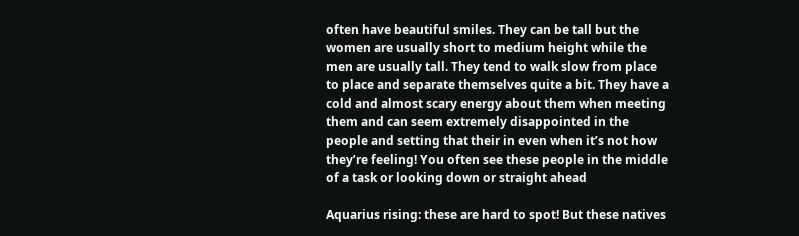often have beautiful smiles. They can be tall but the women are usually short to medium height while the men are usually tall. They tend to walk slow from place to place and separate themselves quite a bit. They have a cold and almost scary energy about them when meeting them and can seem extremely disappointed in the people and setting that their in even when it’s not how they’re feeling! You often see these people in the middle of a task or looking down or straight ahead

Aquarius rising: these are hard to spot! But these natives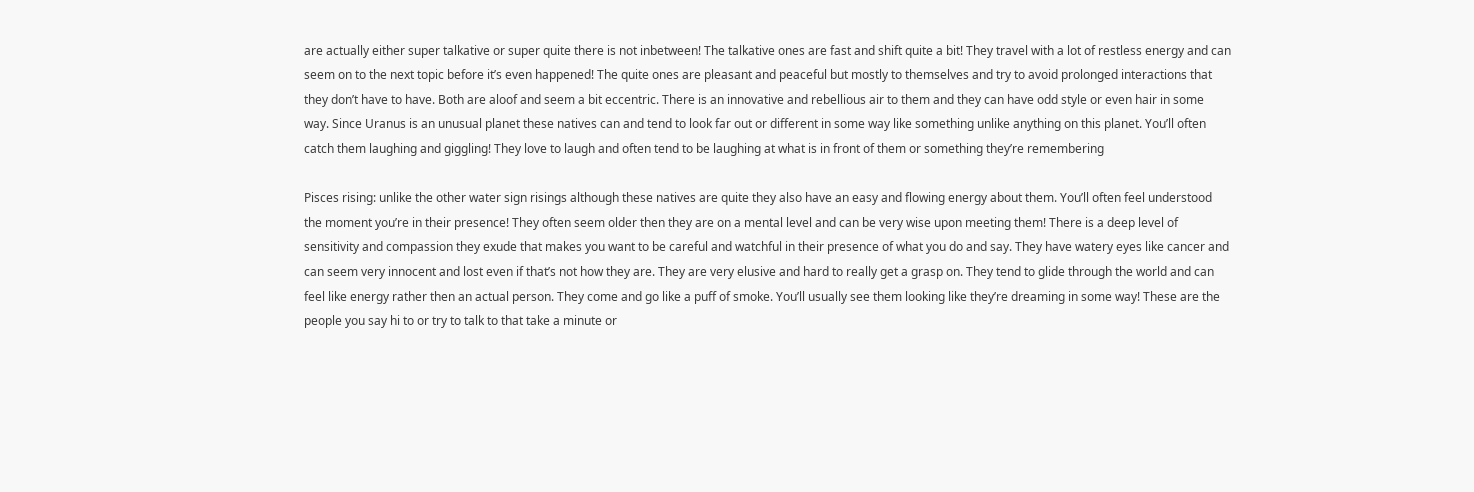are actually either super talkative or super quite there is not inbetween! The talkative ones are fast and shift quite a bit! They travel with a lot of restless energy and can seem on to the next topic before it’s even happened! The quite ones are pleasant and peaceful but mostly to themselves and try to avoid prolonged interactions that they don’t have to have. Both are aloof and seem a bit eccentric. There is an innovative and rebellious air to them and they can have odd style or even hair in some way. Since Uranus is an unusual planet these natives can and tend to look far out or different in some way like something unlike anything on this planet. You’ll often catch them laughing and giggling! They love to laugh and often tend to be laughing at what is in front of them or something they’re remembering

Pisces rising: unlike the other water sign risings although these natives are quite they also have an easy and flowing energy about them. You’ll often feel understood the moment you’re in their presence! They often seem older then they are on a mental level and can be very wise upon meeting them! There is a deep level of sensitivity and compassion they exude that makes you want to be careful and watchful in their presence of what you do and say. They have watery eyes like cancer and can seem very innocent and lost even if that’s not how they are. They are very elusive and hard to really get a grasp on. They tend to glide through the world and can feel like energy rather then an actual person. They come and go like a puff of smoke. You’ll usually see them looking like they’re dreaming in some way! These are the people you say hi to or try to talk to that take a minute or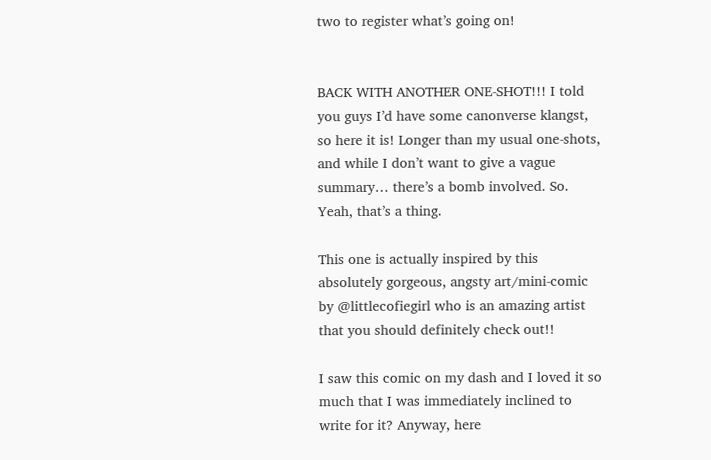two to register what’s going on!


BACK WITH ANOTHER ONE-SHOT!!! I told you guys I’d have some canonverse klangst, so here it is! Longer than my usual one-shots, and while I don’t want to give a vague summary… there’s a bomb involved. So. Yeah, that’s a thing.

This one is actually inspired by this absolutely gorgeous, angsty art/mini-comic by @littlecofiegirl who is an amazing artist that you should definitely check out!!

I saw this comic on my dash and I loved it so much that I was immediately inclined to write for it? Anyway, here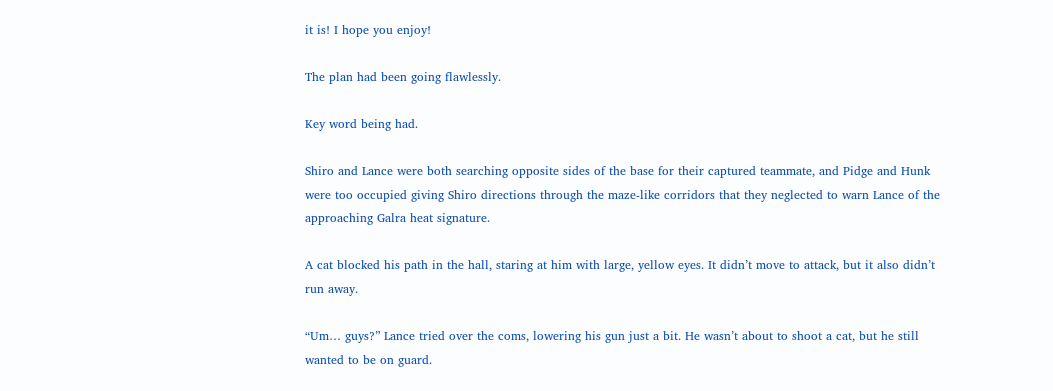it is! I hope you enjoy!

The plan had been going flawlessly.

Key word being had.

Shiro and Lance were both searching opposite sides of the base for their captured teammate, and Pidge and Hunk were too occupied giving Shiro directions through the maze-like corridors that they neglected to warn Lance of the approaching Galra heat signature.

A cat blocked his path in the hall, staring at him with large, yellow eyes. It didn’t move to attack, but it also didn’t run away.

“Um… guys?” Lance tried over the coms, lowering his gun just a bit. He wasn’t about to shoot a cat, but he still wanted to be on guard.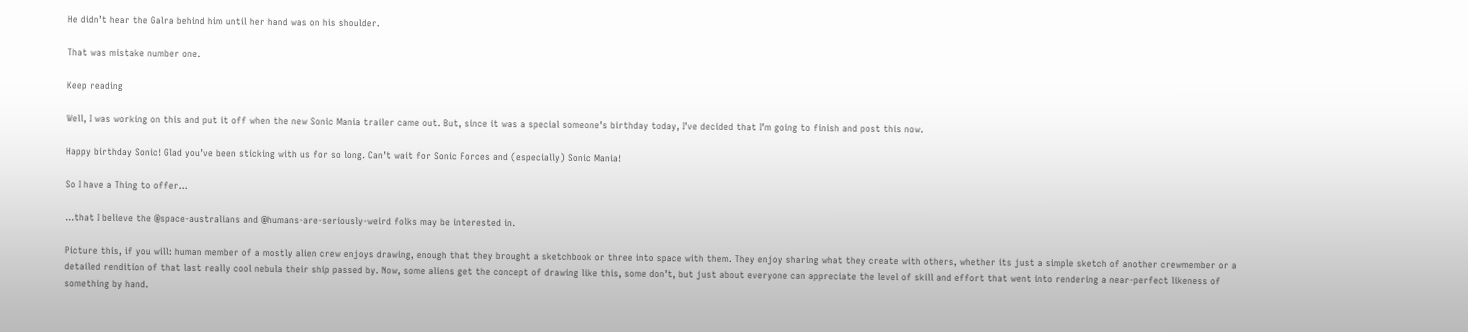He didn’t hear the Galra behind him until her hand was on his shoulder.

That was mistake number one.

Keep reading

Well, I was working on this and put it off when the new Sonic Mania trailer came out. But, since it was a special someone’s birthday today, I’ve decided that I’m going to finish and post this now.

Happy birthday Sonic! Glad you’ve been sticking with us for so long. Can’t wait for Sonic Forces and (especially) Sonic Mania!

So I have a Thing to offer...

…that I believe the @space-australians and @humans-are-seriously-weird folks may be interested in.

Picture this, if you will: human member of a mostly alien crew enjoys drawing, enough that they brought a sketchbook or three into space with them. They enjoy sharing what they create with others, whether its just a simple sketch of another crewmember or a detailed rendition of that last really cool nebula their ship passed by. Now, some aliens get the concept of drawing like this, some don’t, but just about everyone can appreciate the level of skill and effort that went into rendering a near-perfect likeness of something by hand.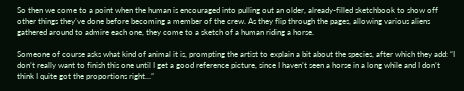So then we come to a point when the human is encouraged into pulling out an older, already-filled sketchbook to show off other things they’ve done before becoming a member of the crew. As they flip through the pages, allowing various aliens gathered around to admire each one, they come to a sketch of a human riding a horse.

Someone of course asks what kind of animal it is, prompting the artist to explain a bit about the species, after which they add: “I don’t really want to finish this one until I get a good reference picture, since I haven’t seen a horse in a long while and I don’t think I quite got the proportions right…”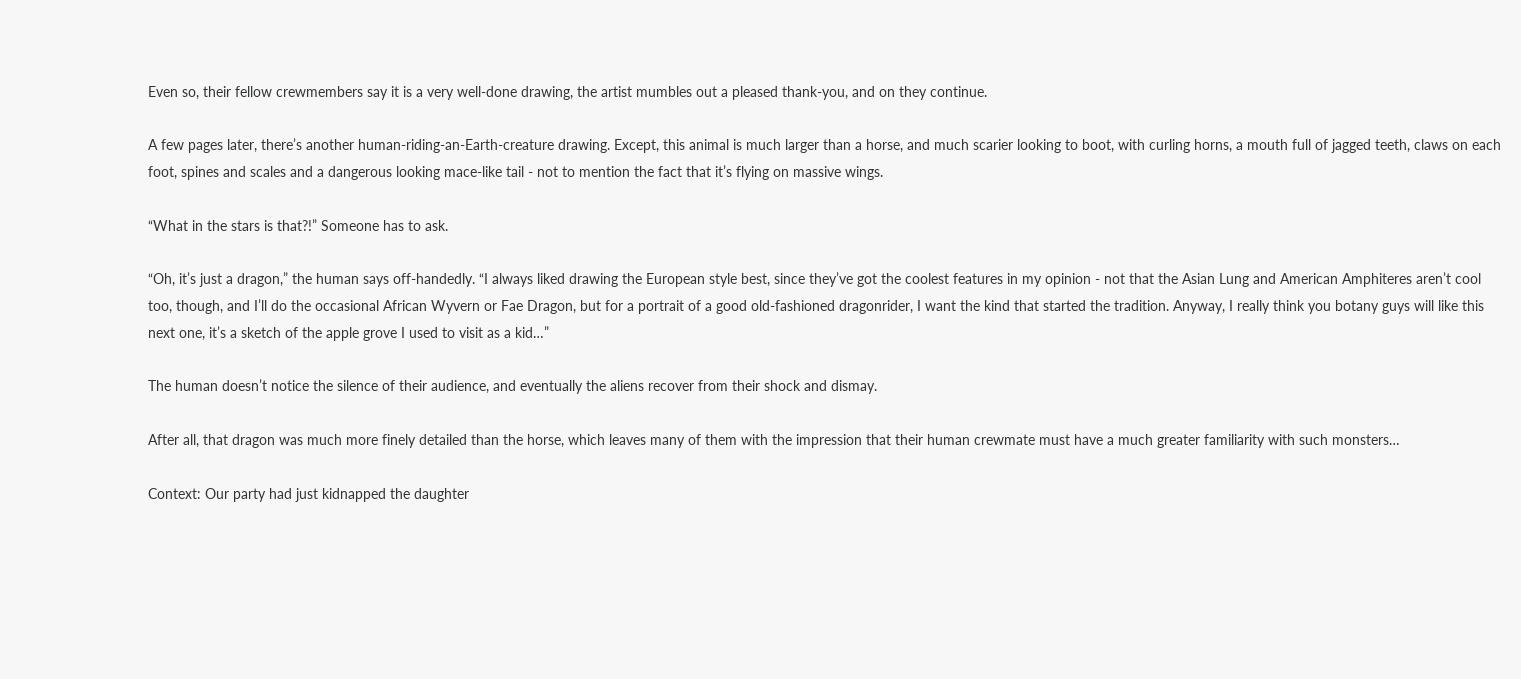Even so, their fellow crewmembers say it is a very well-done drawing, the artist mumbles out a pleased thank-you, and on they continue.

A few pages later, there’s another human-riding-an-Earth-creature drawing. Except, this animal is much larger than a horse, and much scarier looking to boot, with curling horns, a mouth full of jagged teeth, claws on each foot, spines and scales and a dangerous looking mace-like tail - not to mention the fact that it’s flying on massive wings.

“What in the stars is that?!” Someone has to ask.

“Oh, it’s just a dragon,” the human says off-handedly. “I always liked drawing the European style best, since they’ve got the coolest features in my opinion - not that the Asian Lung and American Amphiteres aren’t cool too, though, and I’ll do the occasional African Wyvern or Fae Dragon, but for a portrait of a good old-fashioned dragonrider, I want the kind that started the tradition. Anyway, I really think you botany guys will like this next one, it’s a sketch of the apple grove I used to visit as a kid…”

The human doesn’t notice the silence of their audience, and eventually the aliens recover from their shock and dismay.

After all, that dragon was much more finely detailed than the horse, which leaves many of them with the impression that their human crewmate must have a much greater familiarity with such monsters…

Context: Our party had just kidnapped the daughter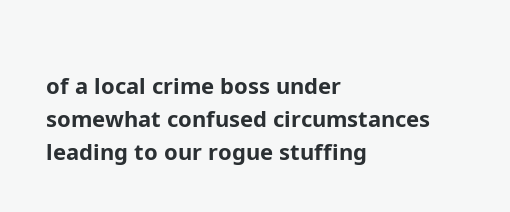of a local crime boss under somewhat confused circumstances leading to our rogue stuffing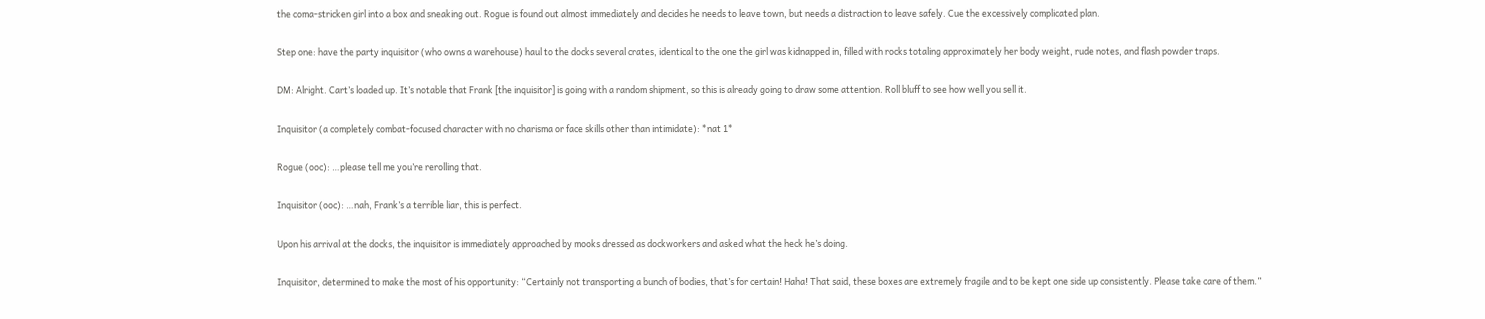the coma-stricken girl into a box and sneaking out. Rogue is found out almost immediately and decides he needs to leave town, but needs a distraction to leave safely. Cue the excessively complicated plan.

Step one: have the party inquisitor (who owns a warehouse) haul to the docks several crates, identical to the one the girl was kidnapped in, filled with rocks totaling approximately her body weight, rude notes, and flash powder traps.

DM: Alright. Cart’s loaded up. It’s notable that Frank [the inquisitor] is going with a random shipment, so this is already going to draw some attention. Roll bluff to see how well you sell it.

Inquisitor (a completely combat-focused character with no charisma or face skills other than intimidate): *nat 1*

Rogue (ooc): …please tell me you’re rerolling that.

Inquisitor (ooc): …nah, Frank’s a terrible liar, this is perfect.

Upon his arrival at the docks, the inquisitor is immediately approached by mooks dressed as dockworkers and asked what the heck he’s doing.

Inquisitor, determined to make the most of his opportunity: “Certainly not transporting a bunch of bodies, that’s for certain! Haha! That said, these boxes are extremely fragile and to be kept one side up consistently. Please take care of them.”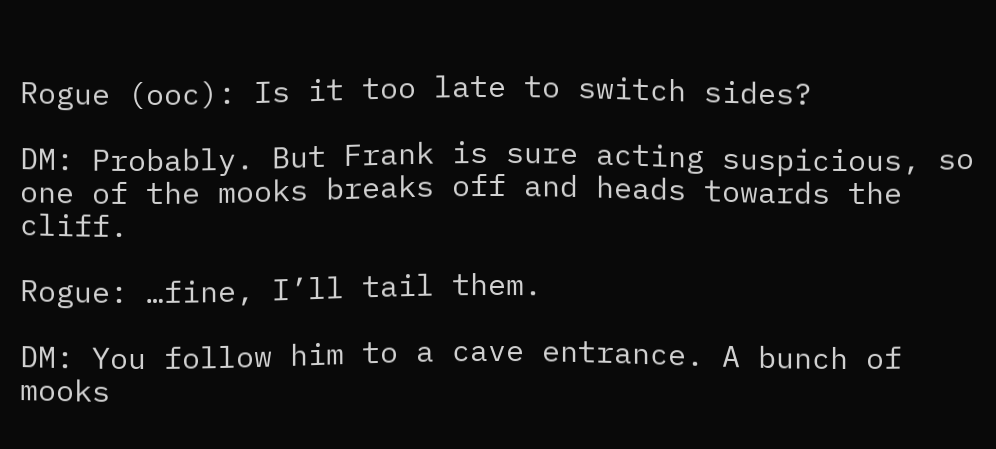Rogue (ooc): Is it too late to switch sides?

DM: Probably. But Frank is sure acting suspicious, so one of the mooks breaks off and heads towards the cliff.

Rogue: …fine, I’ll tail them.

DM: You follow him to a cave entrance. A bunch of mooks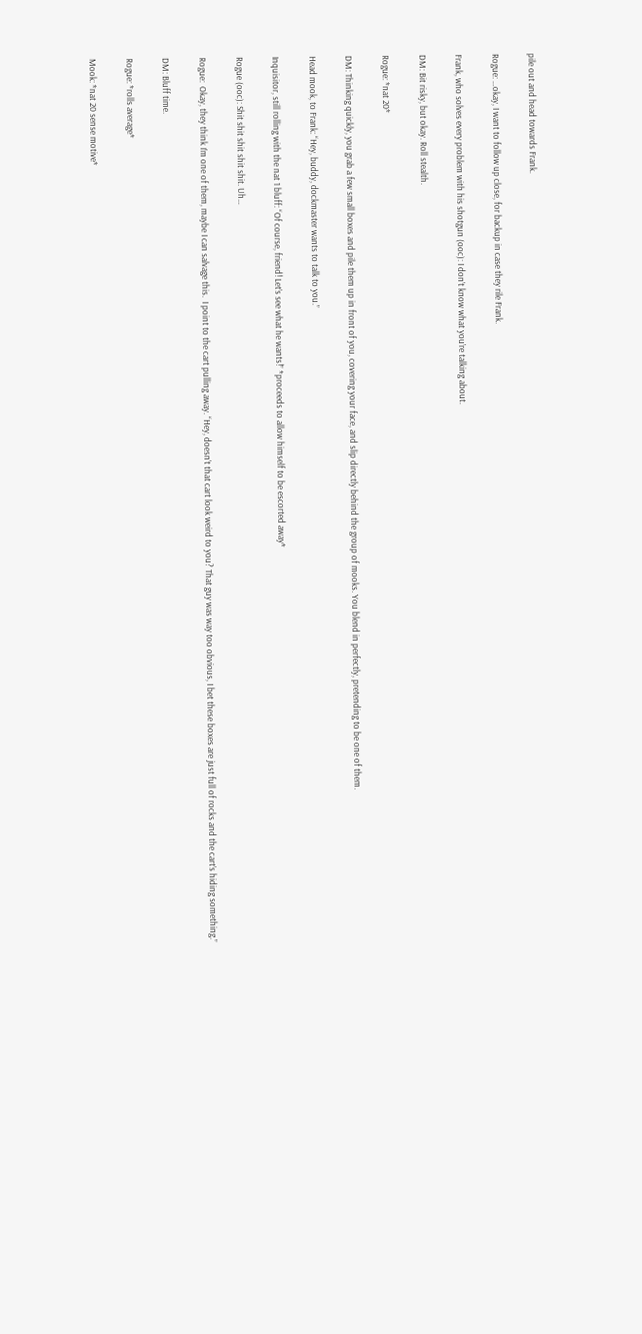pile out and head towards Frank.

Rogue: …okay, I want to follow up close, for backup in case they rile Frank.

Frank, who solves every problem with his shotgun (ooc): I don’t know what you’re talking about.

DM: Bit risky, but okay. Roll stealth.

Rogue: *nat 20*

DM: Thinking quickly, you grab a few small boxes and pile them up in front of you, covering your face, and slip directly behind the group of mooks. You blend in perfectly, pretending to be one of them.

Head mook, to Frank: “Hey, buddy, dockmaster wants to talk to you.”

Inquisitor, still rolling with the nat 1 bluff: “Of course, friend! Let’s see what he wants!” *proceeds to allow himself to be escorted away*

Rogue (ooc): Shit shit shit shit shit. Uh…

Rogue:  Okay, they think I’m one of them, maybe I can salvage this.  I point to the cart pulling away. “Hey, doesn’t that cart look weird to you? That guy was way too obvious, I bet these boxes are just full of rocks and the cart’s hiding something.”

DM: Bluff time.

Rogue: *rolls average*

Mook: *nat 20 sense motive*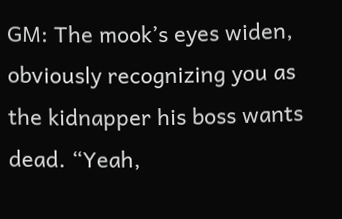GM: The mook’s eyes widen, obviously recognizing you as the kidnapper his boss wants dead. “Yeah,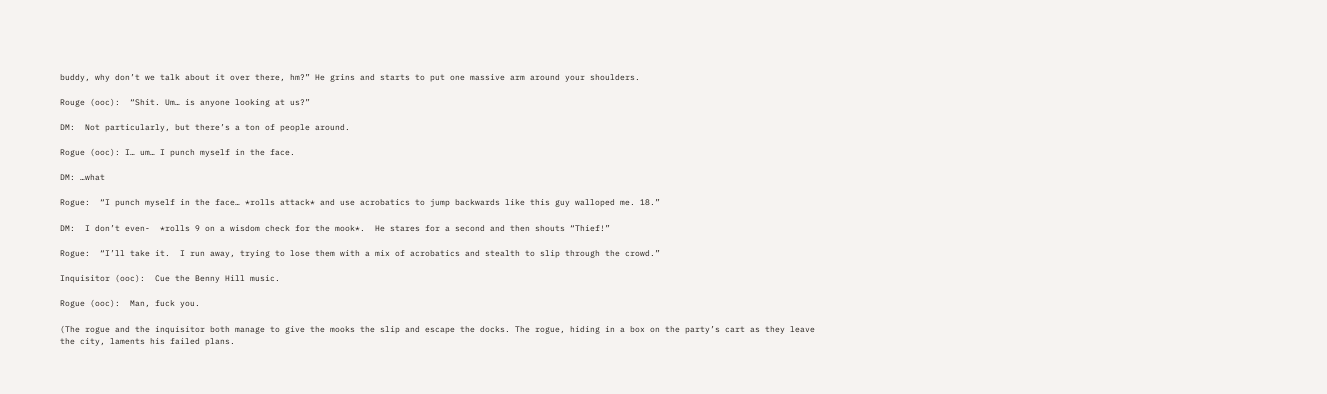buddy, why don’t we talk about it over there, hm?” He grins and starts to put one massive arm around your shoulders.

Rouge (ooc):  “Shit. Um… is anyone looking at us?”

DM:  Not particularly, but there’s a ton of people around.

Rogue (ooc): I… um… I punch myself in the face.

DM: …what

Rogue:  “I punch myself in the face… *rolls attack* and use acrobatics to jump backwards like this guy walloped me. 18.”

DM:  I don’t even-  *rolls 9 on a wisdom check for the mook*.  He stares for a second and then shouts “Thief!”

Rogue:  “I’ll take it.  I run away, trying to lose them with a mix of acrobatics and stealth to slip through the crowd.”

Inquisitor (ooc):  Cue the Benny Hill music.

Rogue (ooc):  Man, fuck you.

(The rogue and the inquisitor both manage to give the mooks the slip and escape the docks. The rogue, hiding in a box on the party’s cart as they leave the city, laments his failed plans.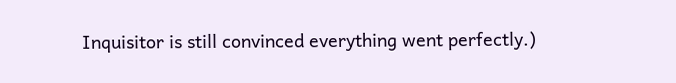Inquisitor is still convinced everything went perfectly.)